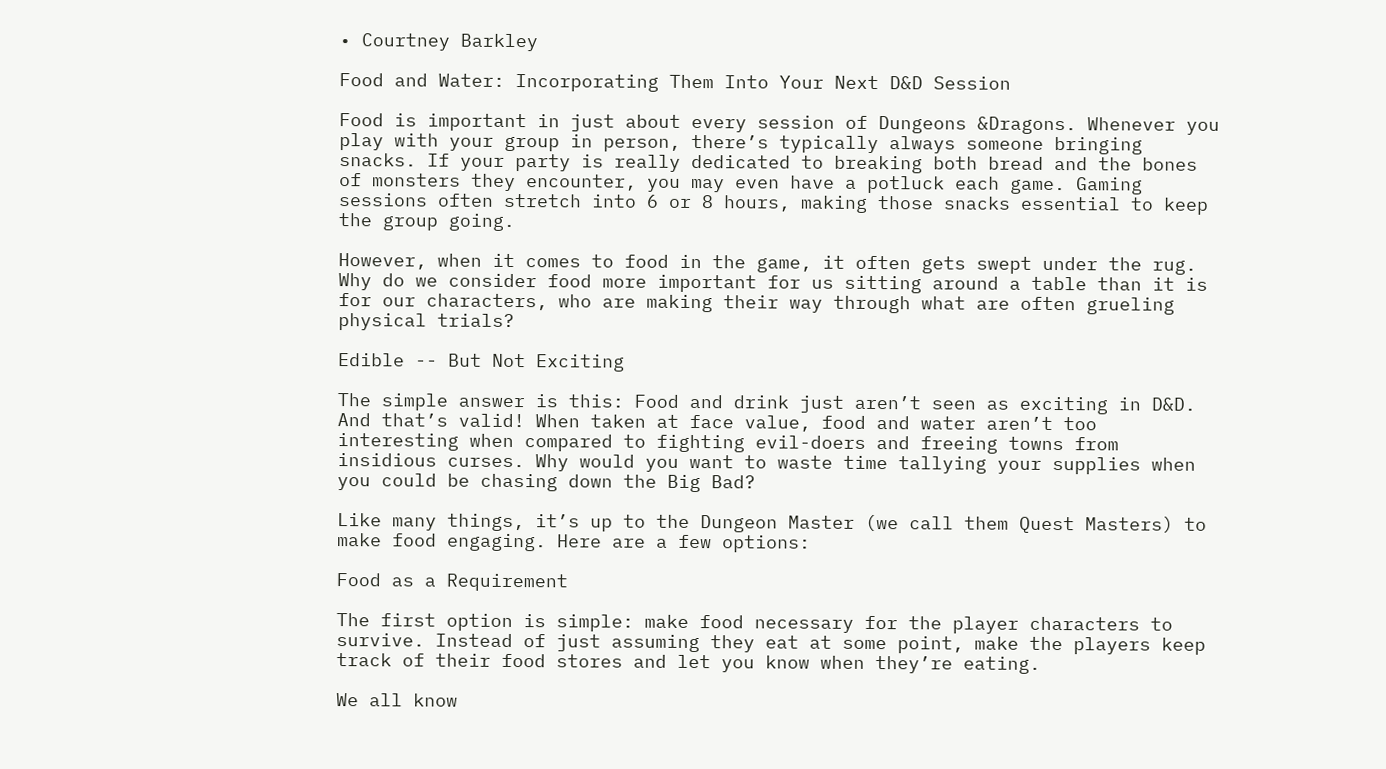• Courtney Barkley

Food and Water: Incorporating Them Into Your Next D&D Session

Food is important in just about every session of Dungeons &Dragons. Whenever you play with your group in person, there’s typically always someone bringing snacks. If your party is really dedicated to breaking both bread and the bones of monsters they encounter, you may even have a potluck each game. Gaming sessions often stretch into 6 or 8 hours, making those snacks essential to keep the group going.

However, when it comes to food in the game, it often gets swept under the rug. Why do we consider food more important for us sitting around a table than it is for our characters, who are making their way through what are often grueling physical trials?

Edible -- But Not Exciting

The simple answer is this: Food and drink just aren’t seen as exciting in D&D. And that’s valid! When taken at face value, food and water aren’t too interesting when compared to fighting evil-doers and freeing towns from insidious curses. Why would you want to waste time tallying your supplies when you could be chasing down the Big Bad?

Like many things, it’s up to the Dungeon Master (we call them Quest Masters) to make food engaging. Here are a few options:

Food as a Requirement

The first option is simple: make food necessary for the player characters to survive. Instead of just assuming they eat at some point, make the players keep track of their food stores and let you know when they’re eating.

We all know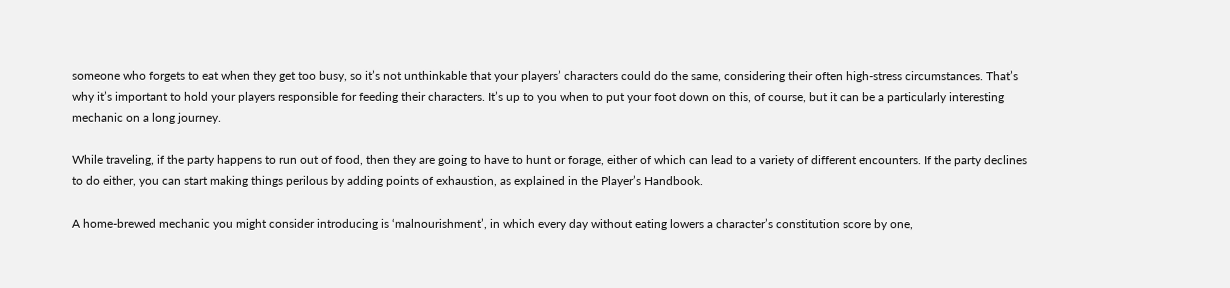someone who forgets to eat when they get too busy, so it’s not unthinkable that your players’ characters could do the same, considering their often high-stress circumstances. That’s why it’s important to hold your players responsible for feeding their characters. It’s up to you when to put your foot down on this, of course, but it can be a particularly interesting mechanic on a long journey.

While traveling, if the party happens to run out of food, then they are going to have to hunt or forage, either of which can lead to a variety of different encounters. If the party declines to do either, you can start making things perilous by adding points of exhaustion, as explained in the Player’s Handbook.

A home-brewed mechanic you might consider introducing is ‘malnourishment’, in which every day without eating lowers a character’s constitution score by one,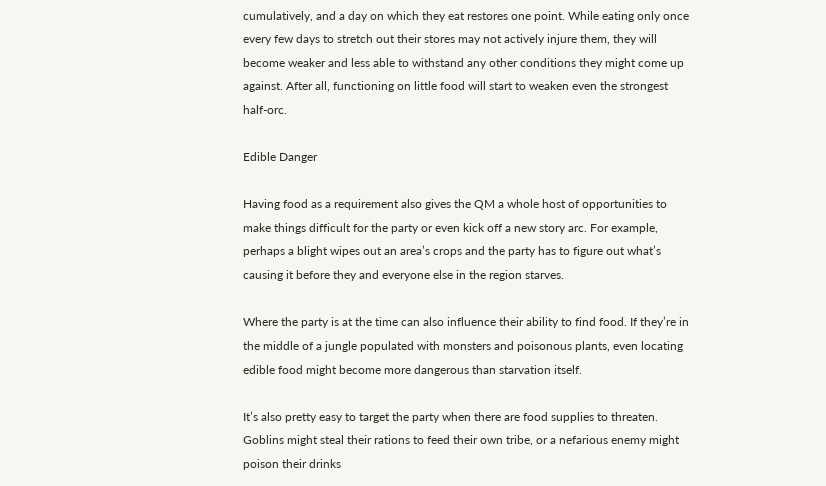cumulatively, and a day on which they eat restores one point. While eating only once every few days to stretch out their stores may not actively injure them, they will become weaker and less able to withstand any other conditions they might come up against. After all, functioning on little food will start to weaken even the strongest half-orc.

Edible Danger

Having food as a requirement also gives the QM a whole host of opportunities to make things difficult for the party or even kick off a new story arc. For example, perhaps a blight wipes out an area’s crops and the party has to figure out what’s causing it before they and everyone else in the region starves.

Where the party is at the time can also influence their ability to find food. If they’re in the middle of a jungle populated with monsters and poisonous plants, even locating edible food might become more dangerous than starvation itself.

It’s also pretty easy to target the party when there are food supplies to threaten. Goblins might steal their rations to feed their own tribe, or a nefarious enemy might poison their drinks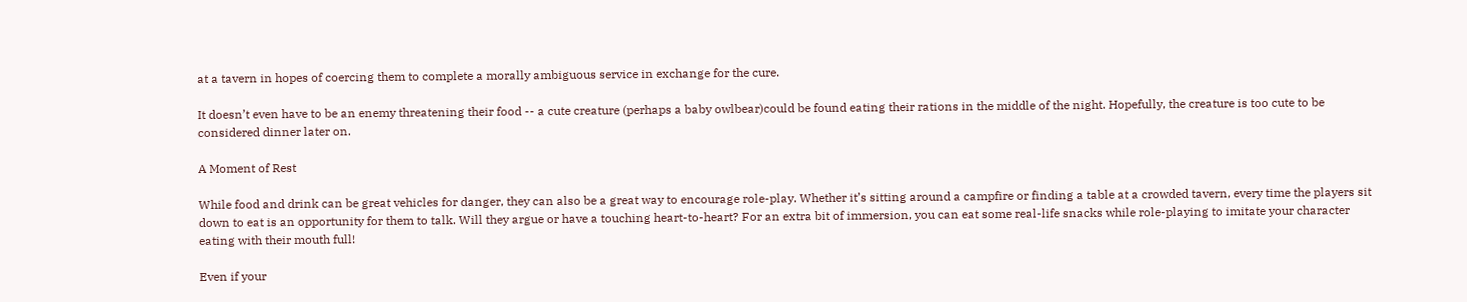at a tavern in hopes of coercing them to complete a morally ambiguous service in exchange for the cure.

It doesn’t even have to be an enemy threatening their food -- a cute creature (perhaps a baby owlbear)could be found eating their rations in the middle of the night. Hopefully, the creature is too cute to be considered dinner later on.

A Moment of Rest

While food and drink can be great vehicles for danger, they can also be a great way to encourage role-play. Whether it’s sitting around a campfire or finding a table at a crowded tavern, every time the players sit down to eat is an opportunity for them to talk. Will they argue or have a touching heart-to-heart? For an extra bit of immersion, you can eat some real-life snacks while role-playing to imitate your character eating with their mouth full!

Even if your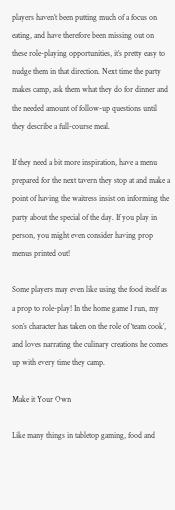players haven’t been putting much of a focus on eating, and have therefore been missing out on these role-playing opportunities, it’s pretty easy to nudge them in that direction. Next time the party makes camp, ask them what they do for dinner and the needed amount of follow-up questions until they describe a full-course meal.

If they need a bit more inspiration, have a menu prepared for the next tavern they stop at and make a point of having the waitress insist on informing the party about the special of the day. If you play in person, you might even consider having prop menus printed out!

Some players may even like using the food itself as a prop to role-play! In the home game I run, my son’s character has taken on the role of ‘team cook’, and loves narrating the culinary creations he comes up with every time they camp.

Make it Your Own

Like many things in tabletop gaming, food and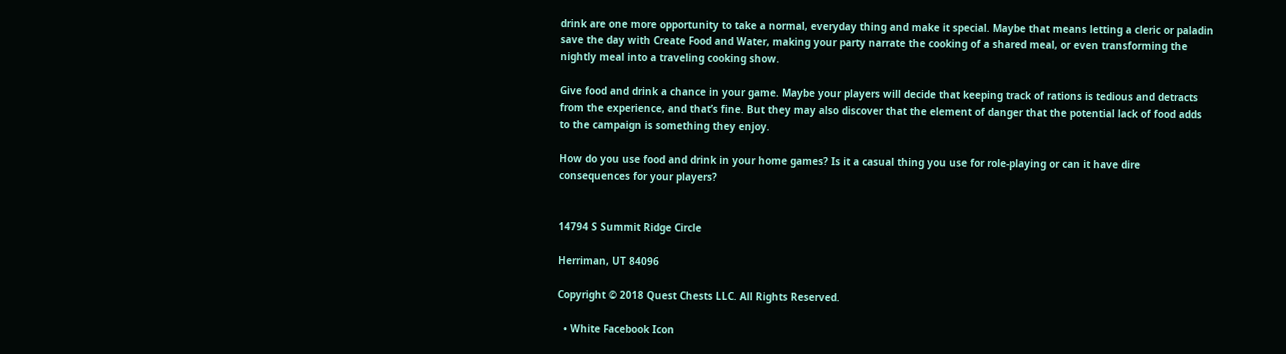drink are one more opportunity to take a normal, everyday thing and make it special. Maybe that means letting a cleric or paladin save the day with Create Food and Water, making your party narrate the cooking of a shared meal, or even transforming the nightly meal into a traveling cooking show.

Give food and drink a chance in your game. Maybe your players will decide that keeping track of rations is tedious and detracts from the experience, and that’s fine. But they may also discover that the element of danger that the potential lack of food adds to the campaign is something they enjoy.

How do you use food and drink in your home games? Is it a casual thing you use for role-playing or can it have dire consequences for your players?


14794 S Summit Ridge Circle

Herriman, UT 84096

Copyright © 2018 Quest Chests LLC. All Rights Reserved.

  • White Facebook Icon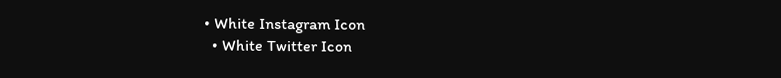• White Instagram Icon
  • White Twitter Icon